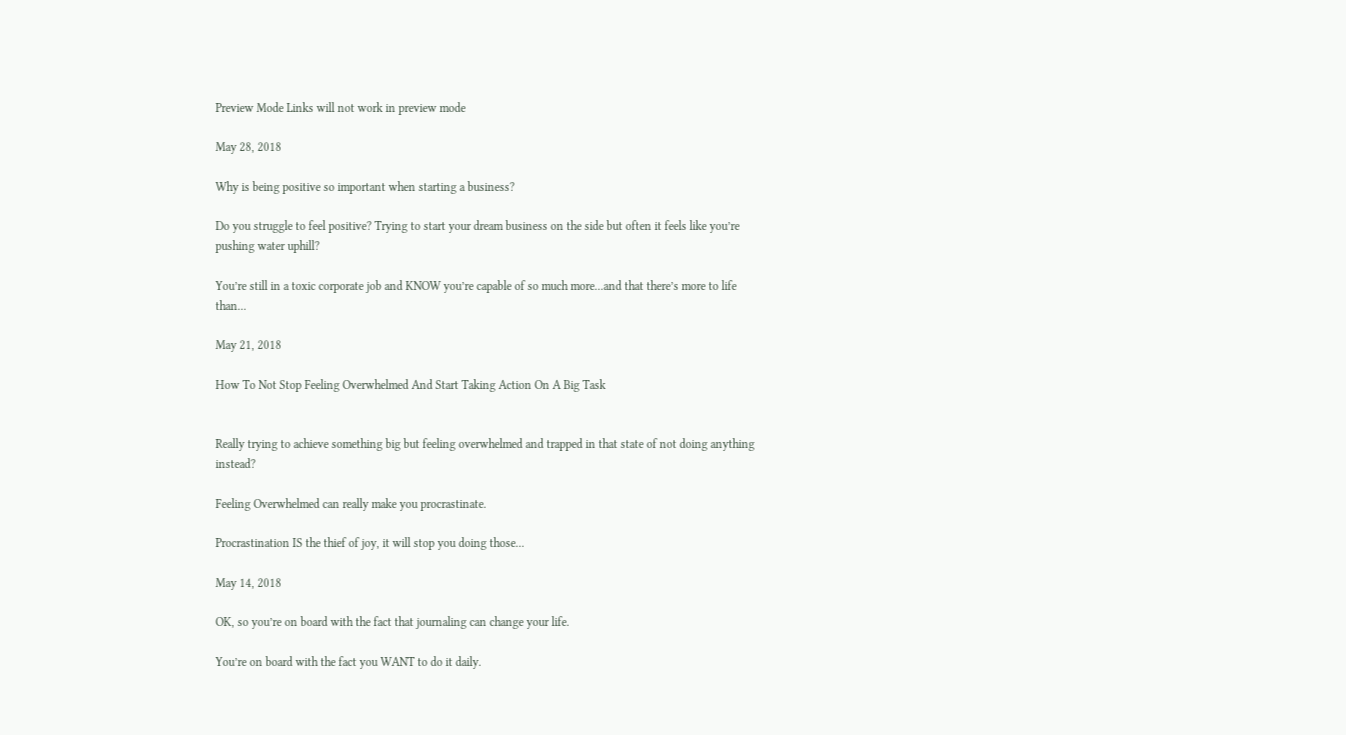Preview Mode Links will not work in preview mode

May 28, 2018

Why is being positive so important when starting a business?

Do you struggle to feel positive? Trying to start your dream business on the side but often it feels like you’re pushing water uphill?

You’re still in a toxic corporate job and KNOW you’re capable of so much more...and that there’s more to life than...

May 21, 2018

How To Not Stop Feeling Overwhelmed And Start Taking Action On A Big Task


Really trying to achieve something big but feeling overwhelmed and trapped in that state of not doing anything instead?

Feeling Overwhelmed can really make you procrastinate.

Procrastination IS the thief of joy, it will stop you doing those...

May 14, 2018

OK, so you’re on board with the fact that journaling can change your life.

You’re on board with the fact you WANT to do it daily.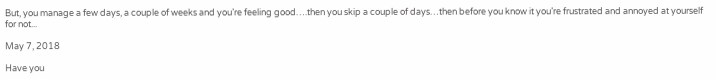But, you manage a few days, a couple of weeks and you’re feeling good….then you skip a couple of days…then before you know it you’re frustrated and annoyed at yourself for not...

May 7, 2018

Have you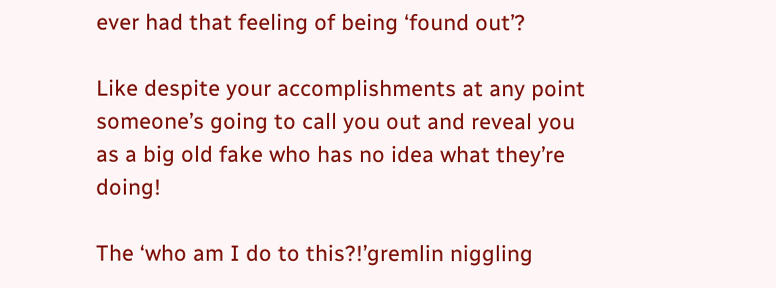ever had that feeling of being ‘found out’?

Like despite your accomplishments at any point someone’s going to call you out and reveal you as a big old fake who has no idea what they’re doing!

The ‘who am I do to this?!’gremlin niggling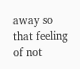away so that feeling of not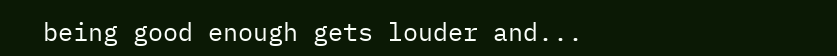being good enough gets louder and...